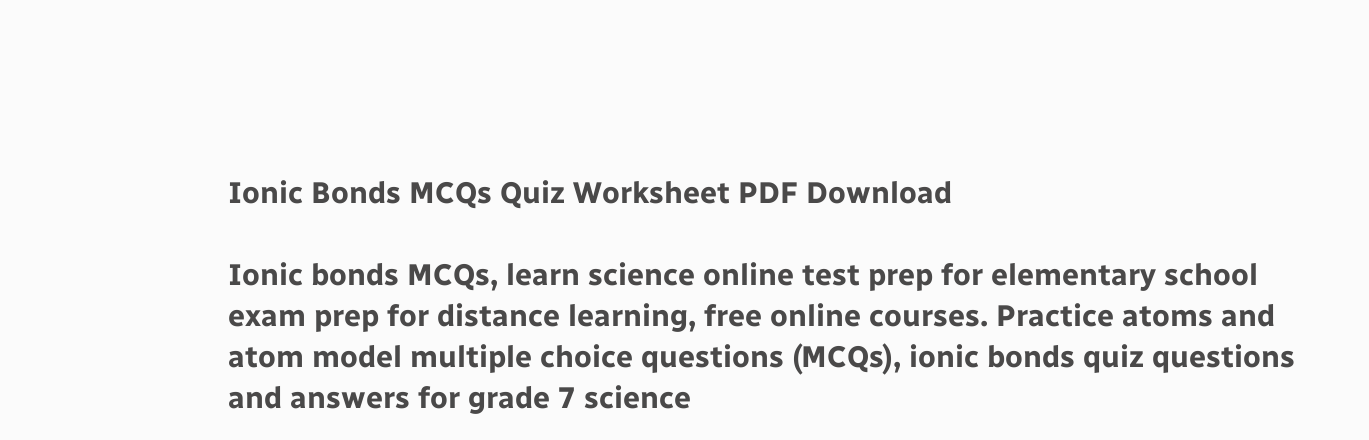Ionic Bonds MCQs Quiz Worksheet PDF Download

Ionic bonds MCQs, learn science online test prep for elementary school exam prep for distance learning, free online courses. Practice atoms and atom model multiple choice questions (MCQs), ionic bonds quiz questions and answers for grade 7 science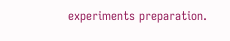experiments preparation.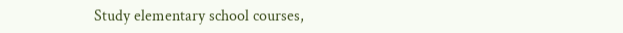Study elementary school courses,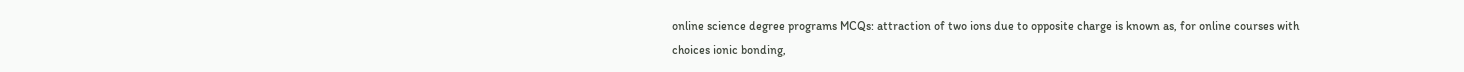online science degree programs MCQs: attraction of two ions due to opposite charge is known as, for online courses with choices ionic bonding,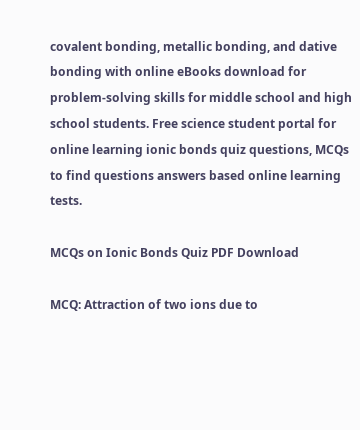covalent bonding, metallic bonding, and dative bonding with online eBooks download for problem-solving skills for middle school and high school students. Free science student portal for online learning ionic bonds quiz questions, MCQs to find questions answers based online learning tests.

MCQs on Ionic Bonds Quiz PDF Download

MCQ: Attraction of two ions due to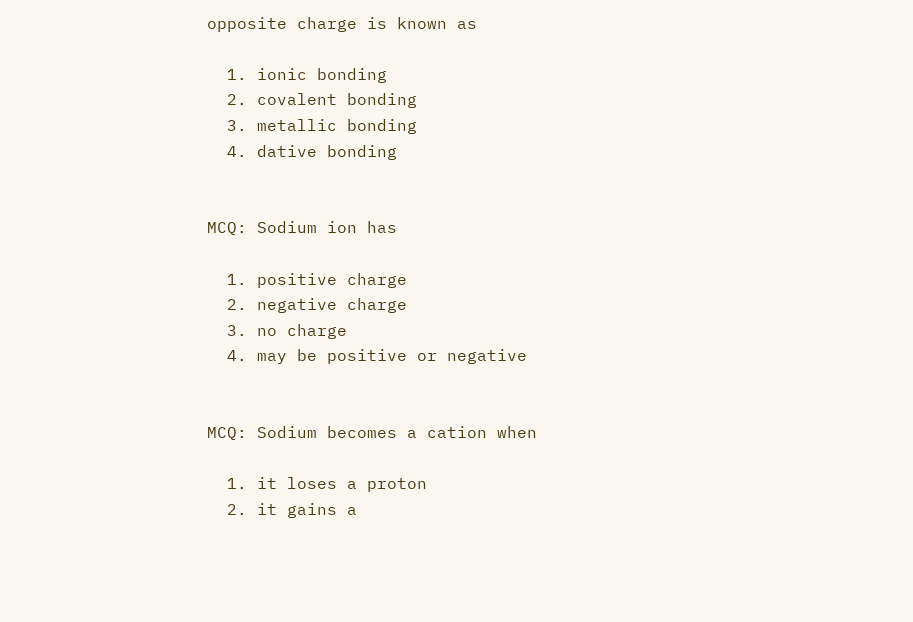opposite charge is known as

  1. ionic bonding
  2. covalent bonding
  3. metallic bonding
  4. dative bonding


MCQ: Sodium ion has

  1. positive charge
  2. negative charge
  3. no charge
  4. may be positive or negative


MCQ: Sodium becomes a cation when

  1. it loses a proton
  2. it gains a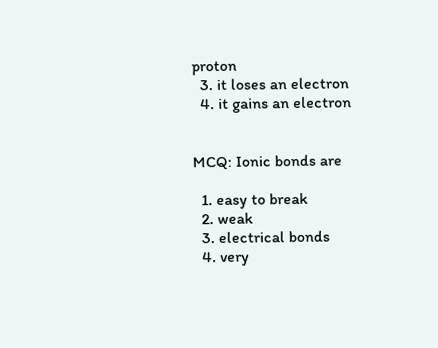proton
  3. it loses an electron
  4. it gains an electron


MCQ: Ionic bonds are

  1. easy to break
  2. weak
  3. electrical bonds
  4. very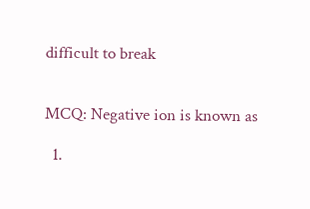difficult to break


MCQ: Negative ion is known as

  1.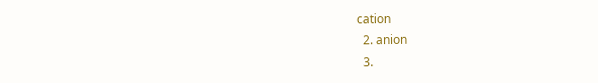cation
  2. anion
  3.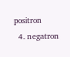positron
  4. negatron